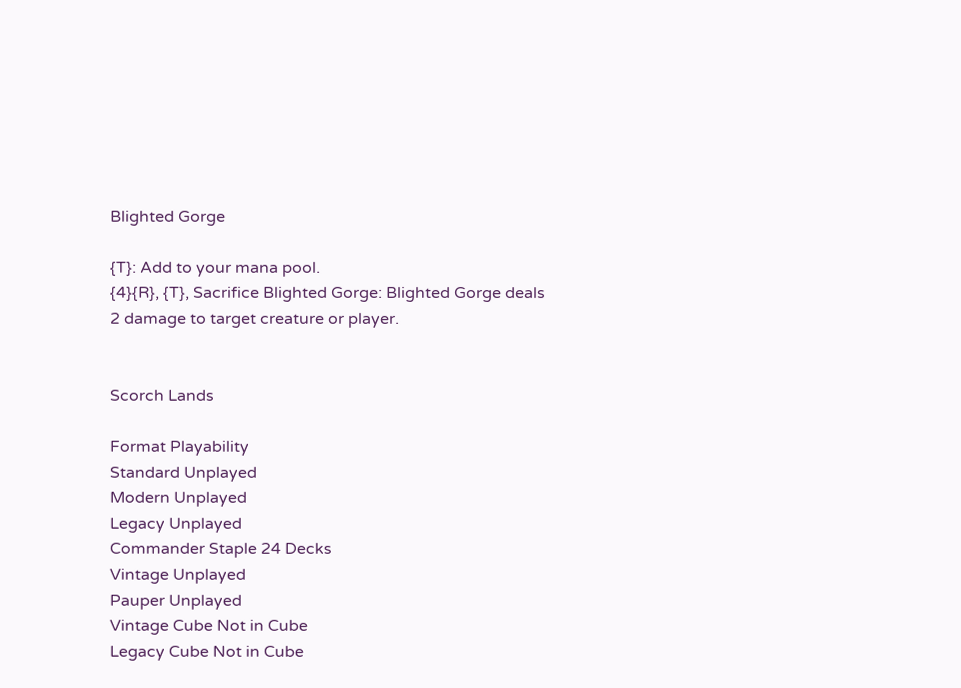Blighted Gorge

{T}: Add to your mana pool.
{4}{R}, {T}, Sacrifice Blighted Gorge: Blighted Gorge deals 2 damage to target creature or player.


Scorch Lands

Format Playability
Standard Unplayed
Modern Unplayed
Legacy Unplayed
Commander Staple 24 Decks
Vintage Unplayed
Pauper Unplayed
Vintage Cube Not in Cube
Legacy Cube Not in Cube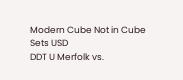Modern Cube Not in Cube
Sets USD
DDT U Merfolk vs.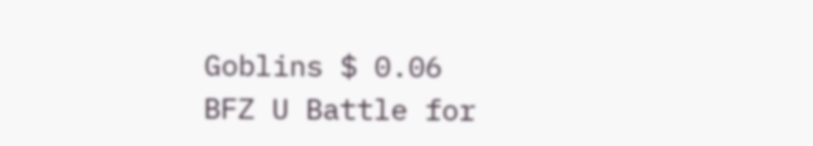Goblins $ 0.06
BFZ U Battle for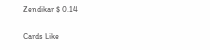Zendikar $ 0.14

Cards Like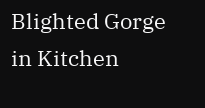Blighted Gorge in Kitchen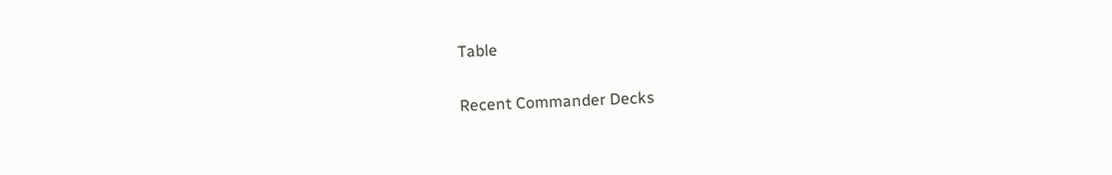Table

Recent Commander Decks